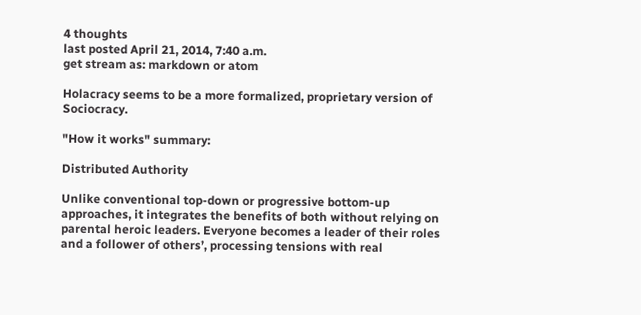4 thoughts
last posted April 21, 2014, 7:40 a.m.
get stream as: markdown or atom

Holacracy seems to be a more formalized, proprietary version of Sociocracy.

"How it works" summary:

Distributed Authority

Unlike conventional top-down or progressive bottom-up approaches, it integrates the benefits of both without relying on parental heroic leaders. Everyone becomes a leader of their roles and a follower of others’, processing tensions with real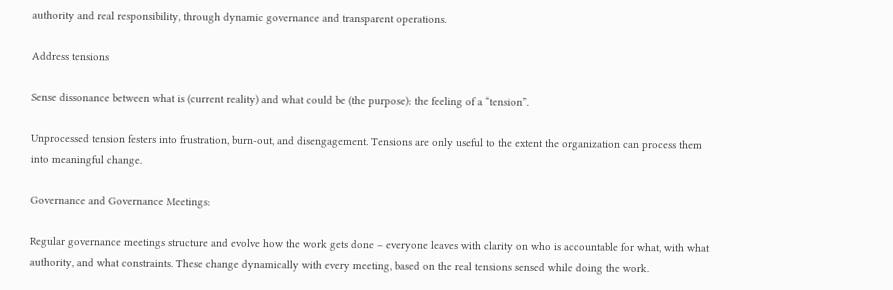authority and real responsibility, through dynamic governance and transparent operations.

Address tensions

Sense dissonance between what is (current reality) and what could be (the purpose): the feeling of a “tension”.

Unprocessed tension festers into frustration, burn-out, and disengagement. Tensions are only useful to the extent the organization can process them into meaningful change.

Governance and Governance Meetings:

Regular governance meetings structure and evolve how the work gets done – everyone leaves with clarity on who is accountable for what, with what authority, and what constraints. These change dynamically with every meeting, based on the real tensions sensed while doing the work.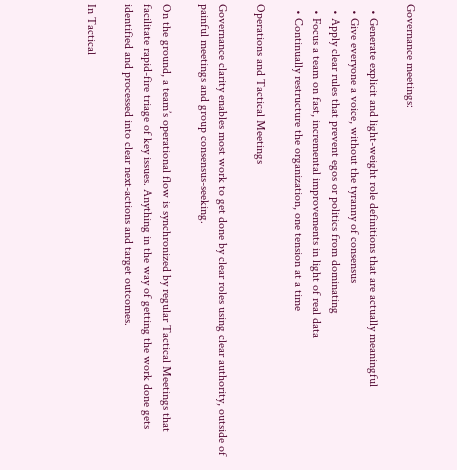Governance meetings:

  • Generate explicit and light-weight role definitions that are actually meaningful
  • Give everyone a voice, without the tyranny of consensus
  • Apply clear rules that prevent egos or politics from dominating
  • Focus a team on fast, incremental improvements in light of real data
  • Continually restructure the organization, one tension at a time

Operations and Tactical Meetings

Governance clarity enables most work to get done by clear roles using clear authority, outside of painful meetings and group consensus-seeking.

On the ground, a team’s operational flow is synchronized by regular Tactical Meetings that facilitate rapid-fire triage of key issues. Anything in the way of getting the work done gets identified and processed into clear next-actions and target outcomes.

In Tactical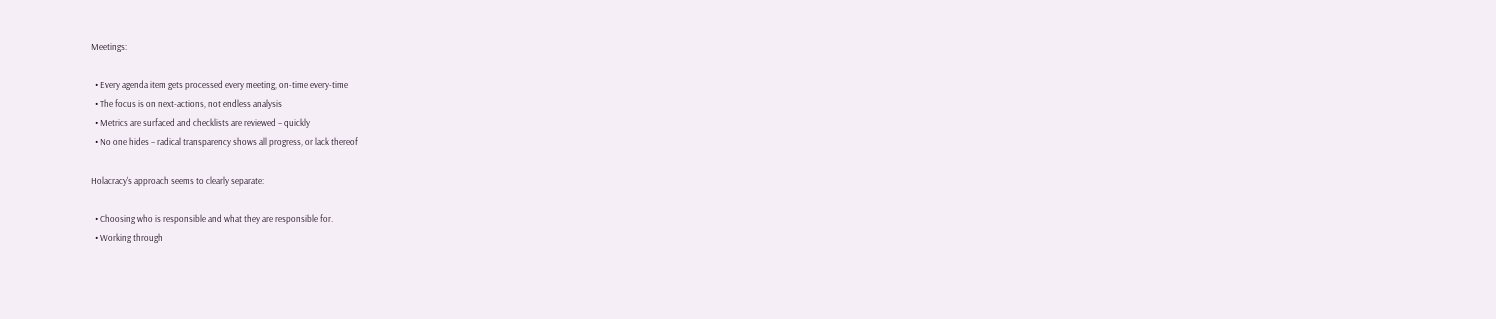Meetings:

  • Every agenda item gets processed every meeting, on-time every-time
  • The focus is on next-actions, not endless analysis
  • Metrics are surfaced and checklists are reviewed – quickly
  • No one hides – radical transparency shows all progress, or lack thereof

Holacracy's approach seems to clearly separate:

  • Choosing who is responsible and what they are responsible for.
  • Working through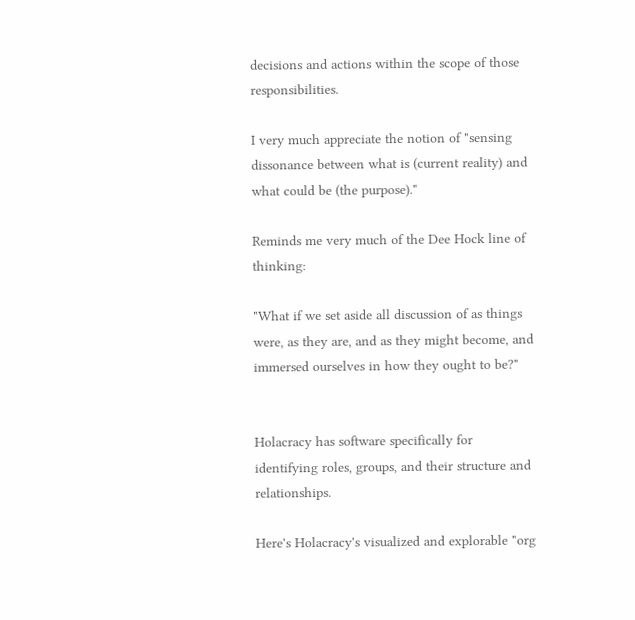decisions and actions within the scope of those responsibilities.

I very much appreciate the notion of "sensing dissonance between what is (current reality) and what could be (the purpose)."

Reminds me very much of the Dee Hock line of thinking:

"What if we set aside all discussion of as things were, as they are, and as they might become, and immersed ourselves in how they ought to be?"


Holacracy has software specifically for identifying roles, groups, and their structure and relationships.

Here's Holacracy's visualized and explorable "org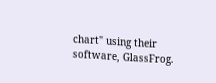chart" using their software, GlassFrog.